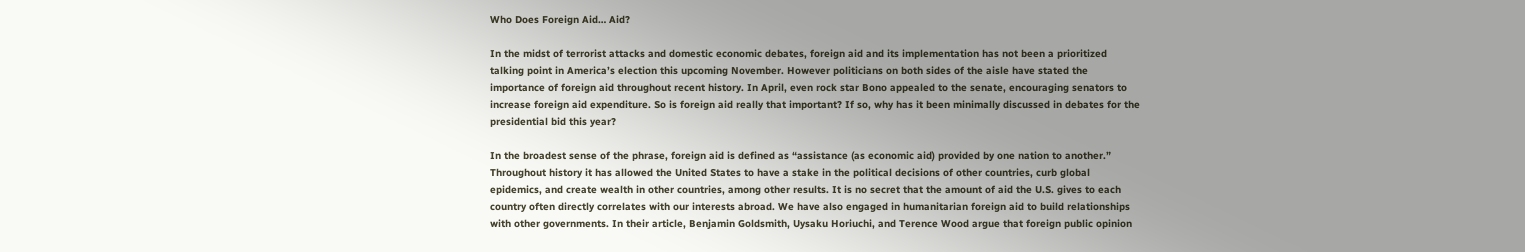Who Does Foreign Aid… Aid?

In the midst of terrorist attacks and domestic economic debates, foreign aid and its implementation has not been a prioritized talking point in America’s election this upcoming November. However politicians on both sides of the aisle have stated the importance of foreign aid throughout recent history. In April, even rock star Bono appealed to the senate, encouraging senators to increase foreign aid expenditure. So is foreign aid really that important? If so, why has it been minimally discussed in debates for the presidential bid this year?

In the broadest sense of the phrase, foreign aid is defined as “assistance (as economic aid) provided by one nation to another.” Throughout history it has allowed the United States to have a stake in the political decisions of other countries, curb global epidemics, and create wealth in other countries, among other results. It is no secret that the amount of aid the U.S. gives to each country often directly correlates with our interests abroad. We have also engaged in humanitarian foreign aid to build relationships with other governments. In their article, Benjamin Goldsmith, Uysaku Horiuchi, and Terence Wood argue that foreign public opinion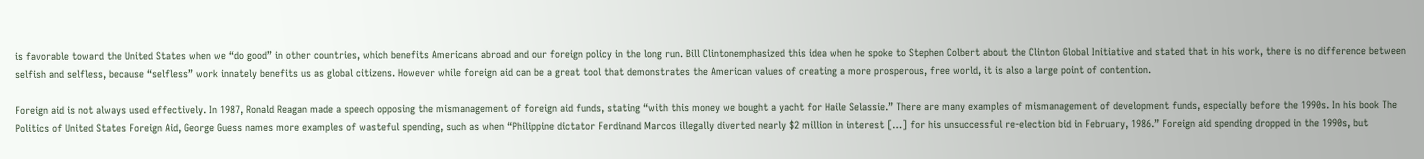is favorable toward the United States when we “do good” in other countries, which benefits Americans abroad and our foreign policy in the long run. Bill Clintonemphasized this idea when he spoke to Stephen Colbert about the Clinton Global Initiative and stated that in his work, there is no difference between selfish and selfless, because “selfless” work innately benefits us as global citizens. However while foreign aid can be a great tool that demonstrates the American values of creating a more prosperous, free world, it is also a large point of contention.

Foreign aid is not always used effectively. In 1987, Ronald Reagan made a speech opposing the mismanagement of foreign aid funds, stating “with this money we bought a yacht for Haile Selassie.” There are many examples of mismanagement of development funds, especially before the 1990s. In his book The Politics of United States Foreign Aid, George Guess names more examples of wasteful spending, such as when “Philippine dictator Ferdinand Marcos illegally diverted nearly $2 million in interest […] for his unsuccessful re-election bid in February, 1986.” Foreign aid spending dropped in the 1990s, but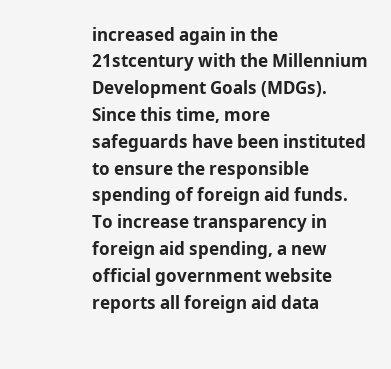increased again in the 21stcentury with the Millennium Development Goals (MDGs). Since this time, more safeguards have been instituted to ensure the responsible spending of foreign aid funds. To increase transparency in foreign aid spending, a new official government website reports all foreign aid data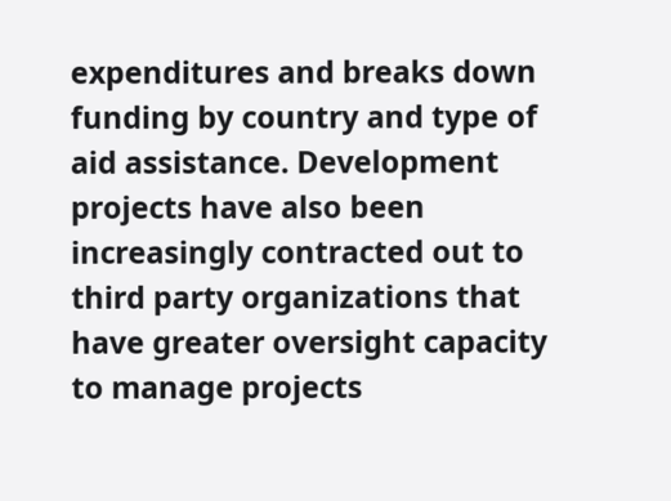expenditures and breaks down funding by country and type of aid assistance. Development projects have also been increasingly contracted out to third party organizations that have greater oversight capacity to manage projects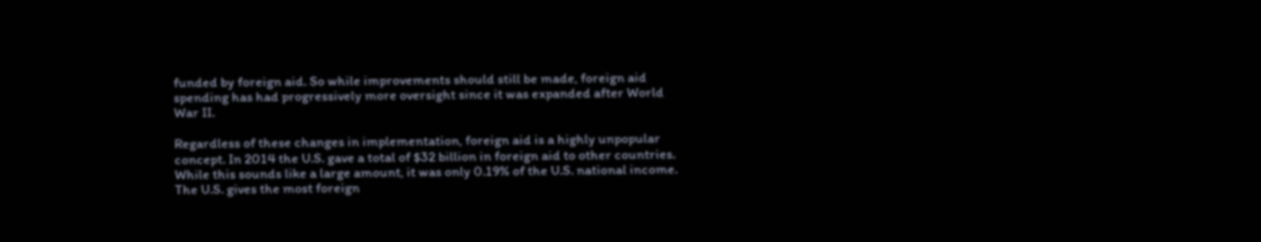funded by foreign aid. So while improvements should still be made, foreign aid spending has had progressively more oversight since it was expanded after World War II.

Regardless of these changes in implementation, foreign aid is a highly unpopular concept. In 2014 the U.S. gave a total of $32 billion in foreign aid to other countries. While this sounds like a large amount, it was only 0.19% of the U.S. national income. The U.S. gives the most foreign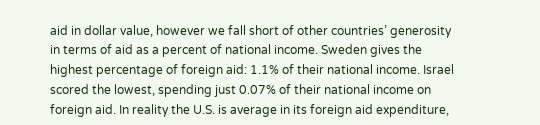aid in dollar value, however we fall short of other countries’ generosity in terms of aid as a percent of national income. Sweden gives the highest percentage of foreign aid: 1.1% of their national income. Israel scored the lowest, spending just 0.07% of their national income on foreign aid. In reality the U.S. is average in its foreign aid expenditure,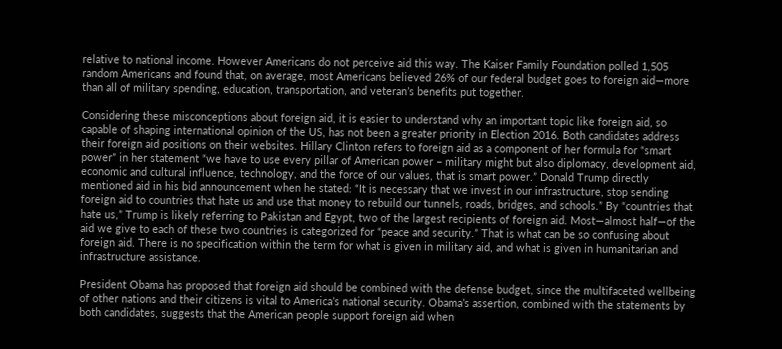relative to national income. However Americans do not perceive aid this way. The Kaiser Family Foundation polled 1,505 random Americans and found that, on average, most Americans believed 26% of our federal budget goes to foreign aid—more than all of military spending, education, transportation, and veteran’s benefits put together.

Considering these misconceptions about foreign aid, it is easier to understand why an important topic like foreign aid, so capable of shaping international opinion of the US, has not been a greater priority in Election 2016. Both candidates address their foreign aid positions on their websites. Hillary Clinton refers to foreign aid as a component of her formula for “smart power” in her statement “we have to use every pillar of American power – military might but also diplomacy, development aid, economic and cultural influence, technology, and the force of our values, that is smart power.” Donald Trump directly mentioned aid in his bid announcement when he stated: “It is necessary that we invest in our infrastructure, stop sending foreign aid to countries that hate us and use that money to rebuild our tunnels, roads, bridges, and schools.” By “countries that hate us,” Trump is likely referring to Pakistan and Egypt, two of the largest recipients of foreign aid. Most—almost half—of the aid we give to each of these two countries is categorized for “peace and security.” That is what can be so confusing about foreign aid. There is no specification within the term for what is given in military aid, and what is given in humanitarian and infrastructure assistance.

President Obama has proposed that foreign aid should be combined with the defense budget, since the multifaceted wellbeing of other nations and their citizens is vital to America’s national security. Obama’s assertion, combined with the statements by both candidates, suggests that the American people support foreign aid when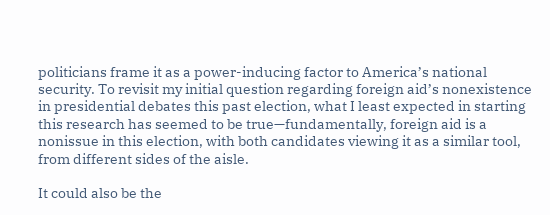politicians frame it as a power-inducing factor to America’s national security. To revisit my initial question regarding foreign aid’s nonexistence in presidential debates this past election, what I least expected in starting this research has seemed to be true—fundamentally, foreign aid is a nonissue in this election, with both candidates viewing it as a similar tool, from different sides of the aisle.

It could also be the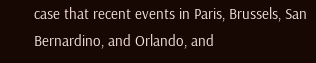case that recent events in Paris, Brussels, San Bernardino, and Orlando, and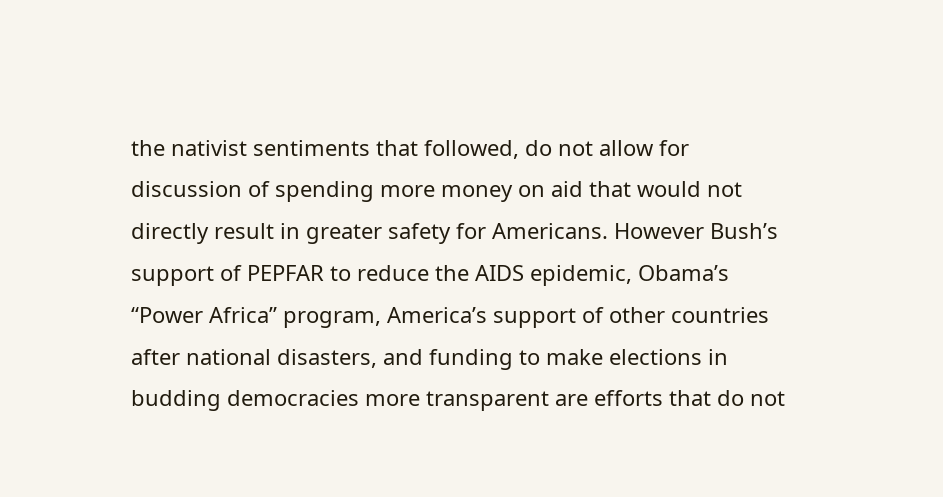the nativist sentiments that followed, do not allow for discussion of spending more money on aid that would not directly result in greater safety for Americans. However Bush’s support of PEPFAR to reduce the AIDS epidemic, Obama’s “Power Africa” program, America’s support of other countries after national disasters, and funding to make elections in budding democracies more transparent are efforts that do not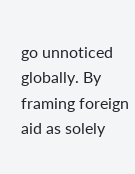go unnoticed globally. By framing foreign aid as solely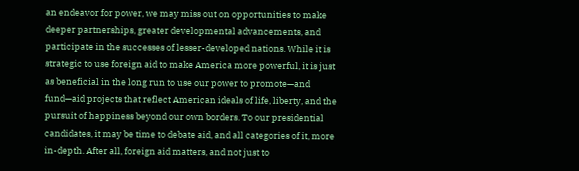an endeavor for power, we may miss out on opportunities to make deeper partnerships, greater developmental advancements, and participate in the successes of lesser-developed nations. While it is strategic to use foreign aid to make America more powerful, it is just as beneficial in the long run to use our power to promote—and fund—aid projects that reflect American ideals of life, liberty, and the pursuit of happiness beyond our own borders. To our presidential candidates, it may be time to debate aid, and all categories of it, more in-depth. After all, foreign aid matters, and not just to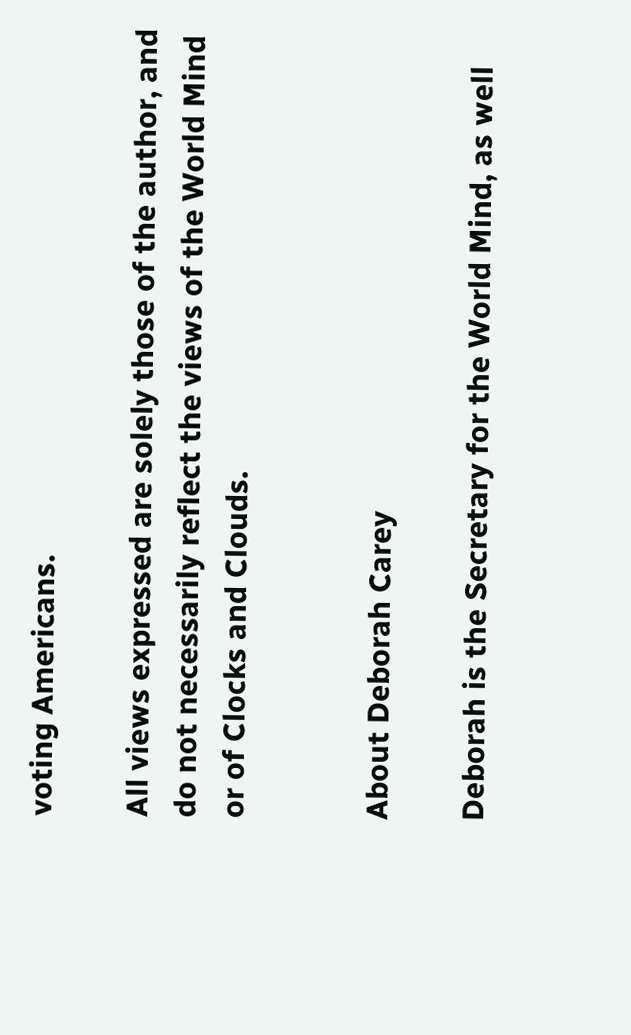voting Americans.

All views expressed are solely those of the author, and do not necessarily reflect the views of the World Mind or of Clocks and Clouds.


About Deborah Carey

Deborah is the Secretary for the World Mind, as well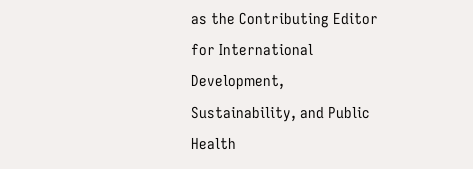as the Contributing Editor for International Development, Sustainability, and Public Health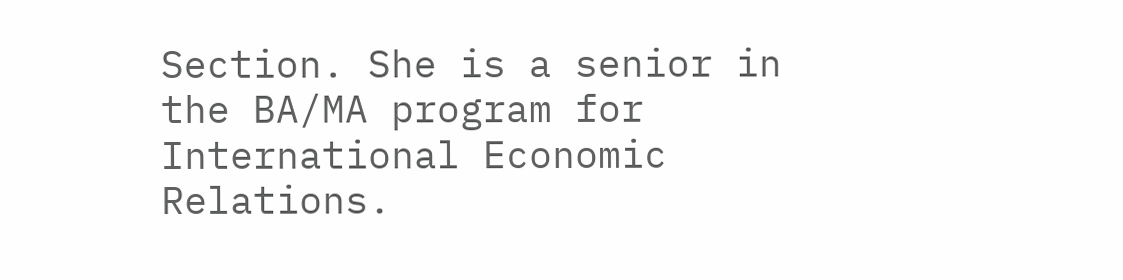Section. She is a senior in the BA/MA program for International Economic Relations.